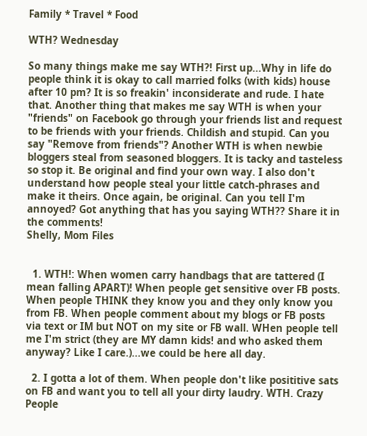Family * Travel * Food

WTH? Wednesday

So many things make me say WTH?! First up...Why in life do people think it is okay to call married folks (with kids) house after 10 pm? It is so freakin' inconsiderate and rude. I hate that. Another thing that makes me say WTH is when your "friends" on Facebook go through your friends list and request to be friends with your friends. Childish and stupid. Can you say "Remove from friends"? Another WTH is when newbie bloggers steal from seasoned bloggers. It is tacky and tasteless so stop it. Be original and find your own way. I also don't understand how people steal your little catch-phrases and make it theirs. Once again, be original. Can you tell I'm annoyed? Got anything that has you saying WTH?? Share it in the comments!
Shelly, Mom Files


  1. WTH!: When women carry handbags that are tattered (I mean falling APART)! When people get sensitive over FB posts. When people THINK they know you and they only know you from FB. When people comment about my blogs or FB posts via text or IM but NOT on my site or FB wall. WHen people tell me I'm strict (they are MY damn kids! and who asked them anyway? Like I care.)...we could be here all day.

  2. I gotta a lot of them. When people don't like posititive sats on FB and want you to tell all your dirty laudry. WTH. Crazy People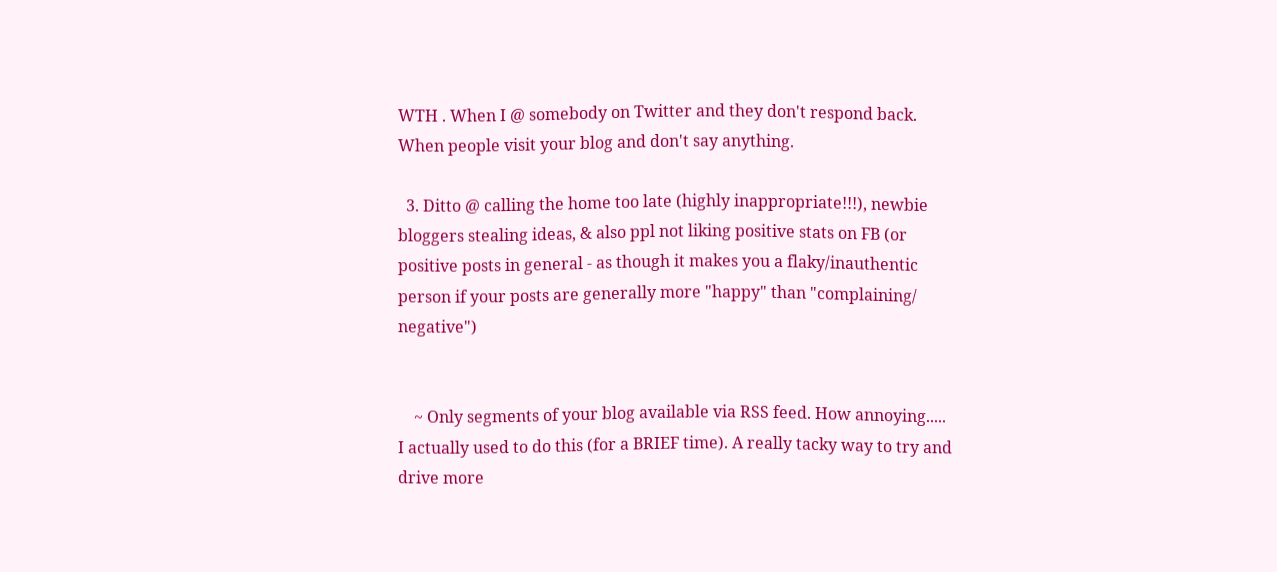WTH . When I @ somebody on Twitter and they don't respond back. When people visit your blog and don't say anything.

  3. Ditto @ calling the home too late (highly inappropriate!!!), newbie bloggers stealing ideas, & also ppl not liking positive stats on FB (or positive posts in general - as though it makes you a flaky/inauthentic person if your posts are generally more "happy" than "complaining/ negative")


    ~ Only segments of your blog available via RSS feed. How annoying..... I actually used to do this (for a BRIEF time). A really tacky way to try and drive more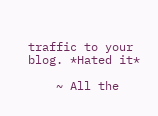traffic to your blog. *Hated it*

    ~ All the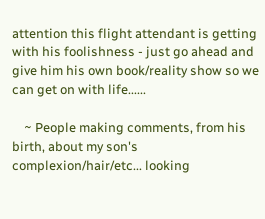attention this flight attendant is getting with his foolishness - just go ahead and give him his own book/reality show so we can get on with life......

    ~ People making comments, from his birth, about my son's complexion/hair/etc... looking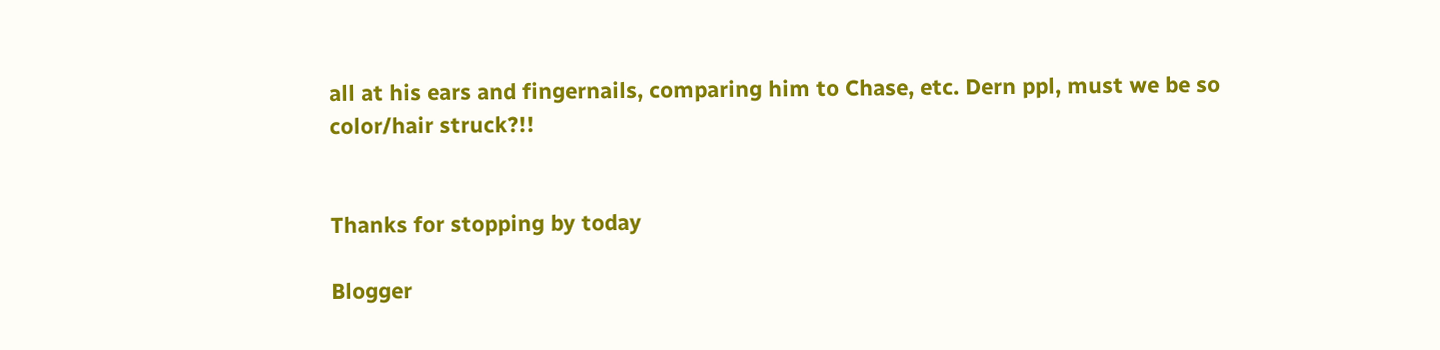all at his ears and fingernails, comparing him to Chase, etc. Dern ppl, must we be so color/hair struck?!!


Thanks for stopping by today

Blogger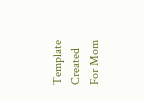Template Created For Mom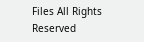Files All Rights Reserved